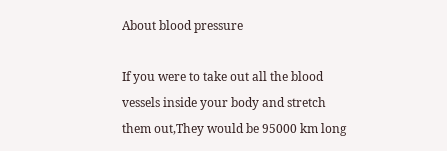About blood pressure

If you were to take out all the blood vessels inside your body and stretch them out,They would be 95000 km long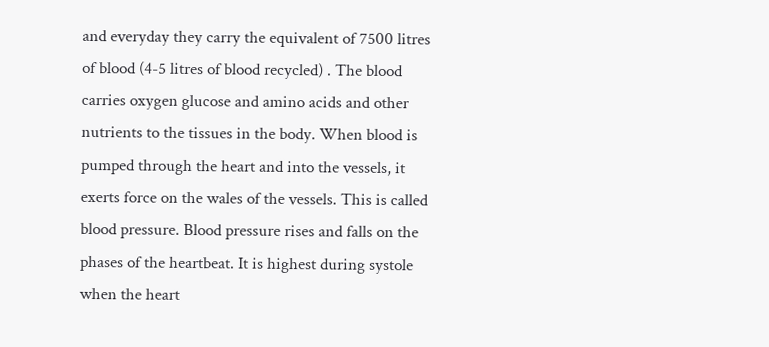and everyday they carry the equivalent of 7500 litres of blood (4-5 litres of blood recycled) . The blood carries oxygen glucose and amino acids and other nutrients to the tissues in the body. When blood is pumped through the heart and into the vessels, it exerts force on the wales of the vessels. This is called blood pressure. Blood pressure rises and falls on the phases of the heartbeat. It is highest during systole when the heart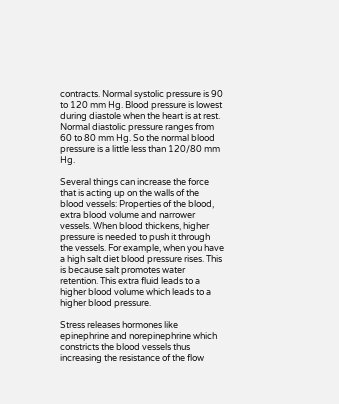contracts. Normal systolic pressure is 90 to 120 mm Hg. Blood pressure is lowest during diastole when the heart is at rest. Normal diastolic pressure ranges from 60 to 80 mm Hg. So the normal blood pressure is a little less than 120/80 mm Hg.

Several things can increase the force that is acting up on the walls of the blood vessels: Properties of the blood, extra blood volume and narrower vessels. When blood thickens, higher pressure is needed to push it through the vessels. For example, when you have a high salt diet blood pressure rises. This is because salt promotes water retention. This extra fluid leads to a higher blood volume which leads to a higher blood pressure.

Stress releases hormones like epinephrine and norepinephrine which constricts the blood vessels thus increasing the resistance of the flow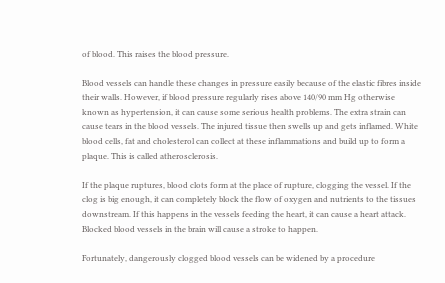of blood. This raises the blood pressure.

Blood vessels can handle these changes in pressure easily because of the elastic fibres inside their walls. However, if blood pressure regularly rises above 140/90 mm Hg otherwise known as hypertension, it can cause some serious health problems. The extra strain can cause tears in the blood vessels. The injured tissue then swells up and gets inflamed. White blood cells, fat and cholesterol can collect at these inflammations and build up to form a plaque. This is called atherosclerosis.

If the plaque ruptures, blood clots form at the place of rupture, clogging the vessel. If the clog is big enough, it can completely block the flow of oxygen and nutrients to the tissues downstream. If this happens in the vessels feeding the heart, it can cause a heart attack. Blocked blood vessels in the brain will cause a stroke to happen.

Fortunately, dangerously clogged blood vessels can be widened by a procedure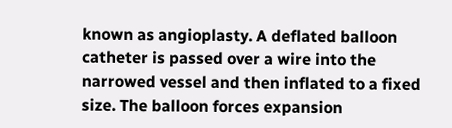known as angioplasty. A deflated balloon catheter is passed over a wire into the narrowed vessel and then inflated to a fixed size. The balloon forces expansion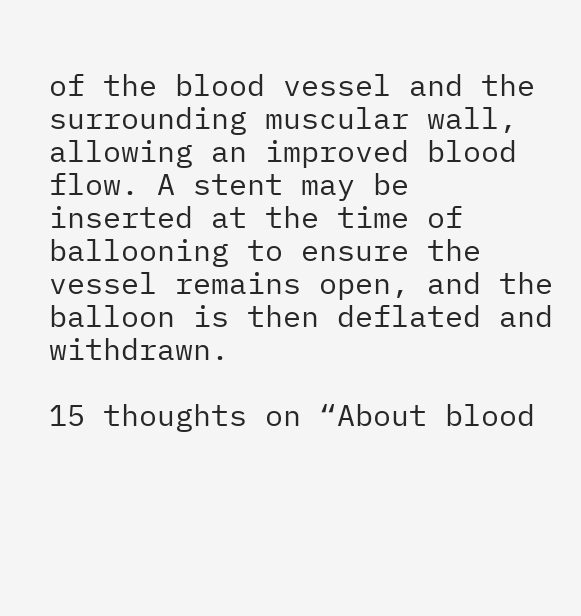of the blood vessel and the surrounding muscular wall, allowing an improved blood flow. A stent may be inserted at the time of ballooning to ensure the vessel remains open, and the balloon is then deflated and withdrawn.

15 thoughts on “About blood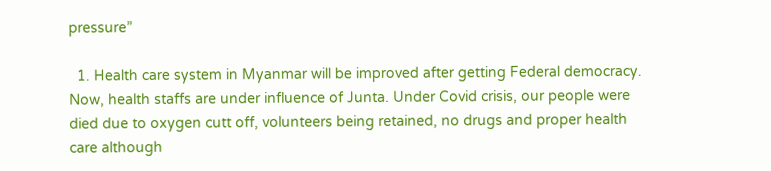pressure”

  1. Health care system in Myanmar will be improved after getting Federal democracy. Now, health staffs are under influence of Junta. Under Covid crisis, our people were died due to oxygen cutt off, volunteers being retained, no drugs and proper health care although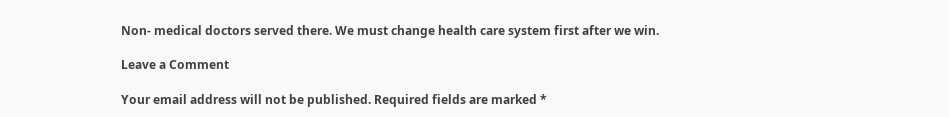Non- medical doctors served there. We must change health care system first after we win.

Leave a Comment

Your email address will not be published. Required fields are marked *